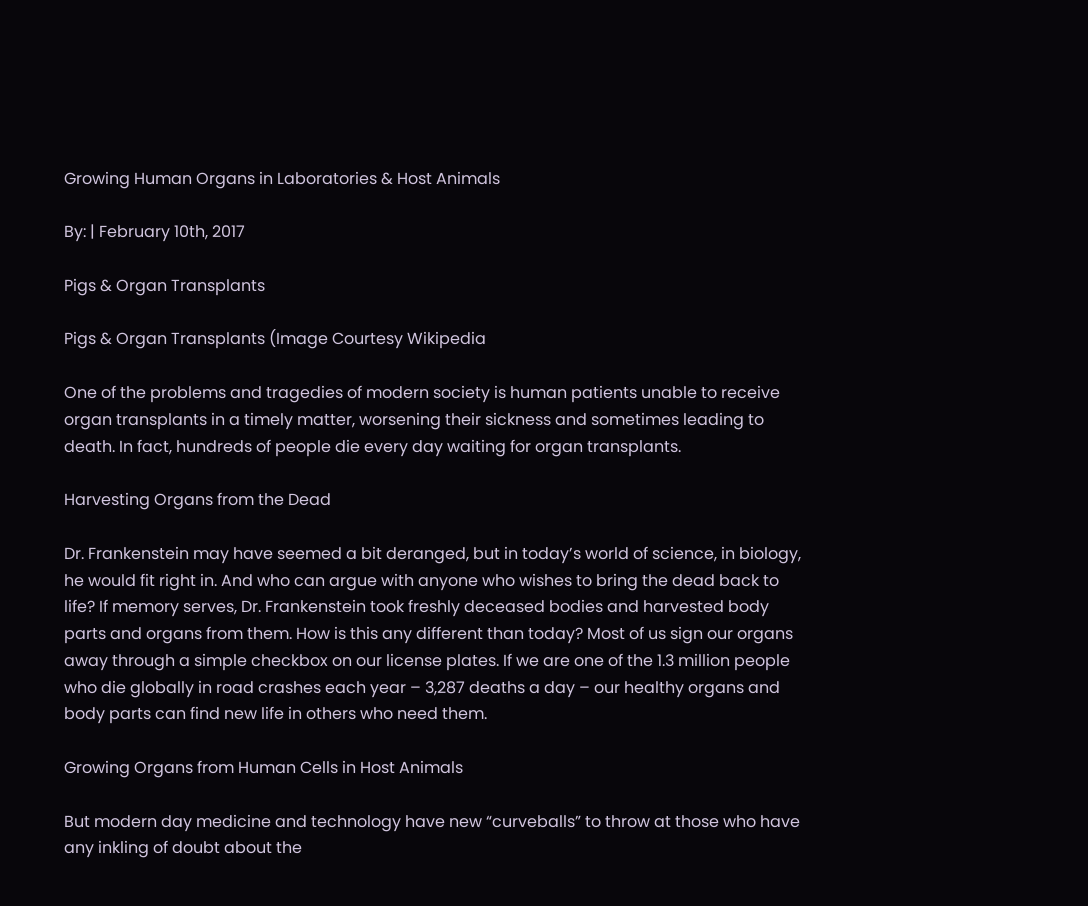Growing Human Organs in Laboratories & Host Animals

By: | February 10th, 2017

Pigs & Organ Transplants

Pigs & Organ Transplants (Image Courtesy Wikipedia

One of the problems and tragedies of modern society is human patients unable to receive organ transplants in a timely matter, worsening their sickness and sometimes leading to death. In fact, hundreds of people die every day waiting for organ transplants.

Harvesting Organs from the Dead

Dr. Frankenstein may have seemed a bit deranged, but in today’s world of science, in biology, he would fit right in. And who can argue with anyone who wishes to bring the dead back to life? If memory serves, Dr. Frankenstein took freshly deceased bodies and harvested body parts and organs from them. How is this any different than today? Most of us sign our organs away through a simple checkbox on our license plates. If we are one of the 1.3 million people who die globally in road crashes each year – 3,287 deaths a day – our healthy organs and body parts can find new life in others who need them.

Growing Organs from Human Cells in Host Animals

But modern day medicine and technology have new “curveballs” to throw at those who have any inkling of doubt about the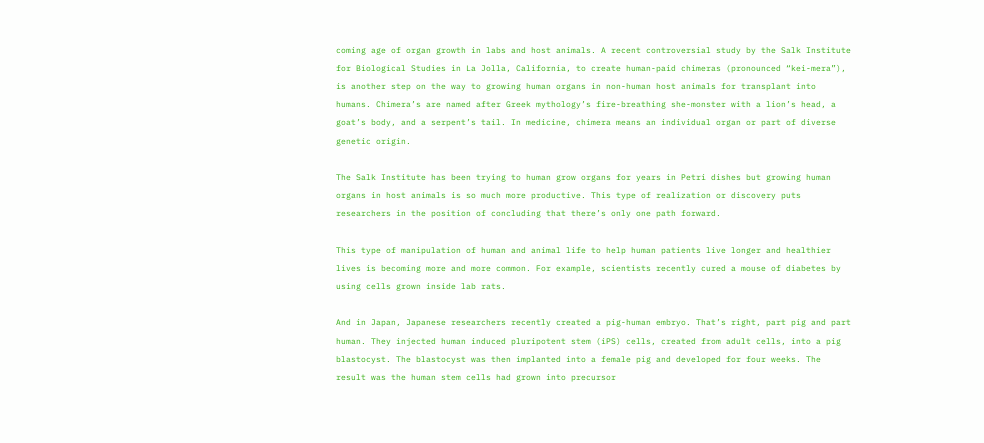coming age of organ growth in labs and host animals. A recent controversial study by the Salk Institute for Biological Studies in La Jolla, California, to create human-paid chimeras (pronounced “kei-mera”), is another step on the way to growing human organs in non-human host animals for transplant into humans. Chimera’s are named after Greek mythology’s fire-breathing she-monster with a lion’s head, a goat’s body, and a serpent’s tail. In medicine, chimera means an individual organ or part of diverse genetic origin.

The Salk Institute has been trying to human grow organs for years in Petri dishes but growing human organs in host animals is so much more productive. This type of realization or discovery puts researchers in the position of concluding that there’s only one path forward.

This type of manipulation of human and animal life to help human patients live longer and healthier lives is becoming more and more common. For example, scientists recently cured a mouse of diabetes by using cells grown inside lab rats.

And in Japan, Japanese researchers recently created a pig-human embryo. That’s right, part pig and part human. They injected human induced pluripotent stem (iPS) cells, created from adult cells, into a pig blastocyst. The blastocyst was then implanted into a female pig and developed for four weeks. The result was the human stem cells had grown into precursor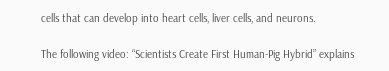cells that can develop into heart cells, liver cells, and neurons.

The following video: “Scientists Create First Human-Pig Hybrid” explains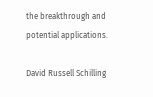the breakthrough and potential applications.

David Russell Schilling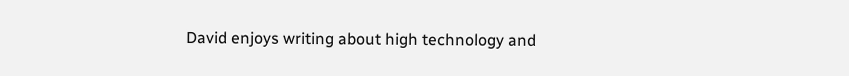David enjoys writing about high technology and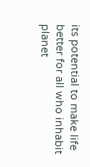its potential to make life better for all who inhabit planet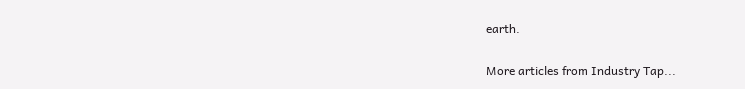earth.

More articles from Industry Tap...